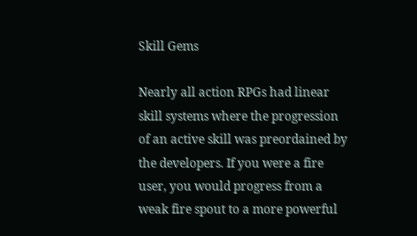Skill Gems

Nearly all action RPGs had linear skill systems where the progression of an active skill was preordained by the developers. If you were a fire user, you would progress from a weak fire spout to a more powerful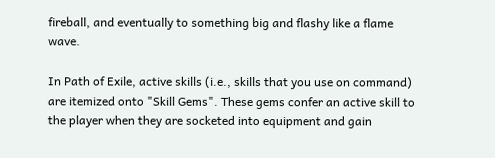fireball, and eventually to something big and flashy like a flame wave.

In Path of Exile, active skills (i.e., skills that you use on command) are itemized onto "Skill Gems". These gems confer an active skill to the player when they are socketed into equipment and gain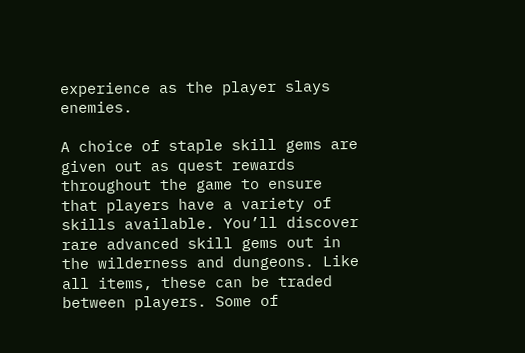experience as the player slays enemies.

A choice of staple skill gems are given out as quest rewards throughout the game to ensure that players have a variety of skills available. You’ll discover rare advanced skill gems out in the wilderness and dungeons. Like all items, these can be traded between players. Some of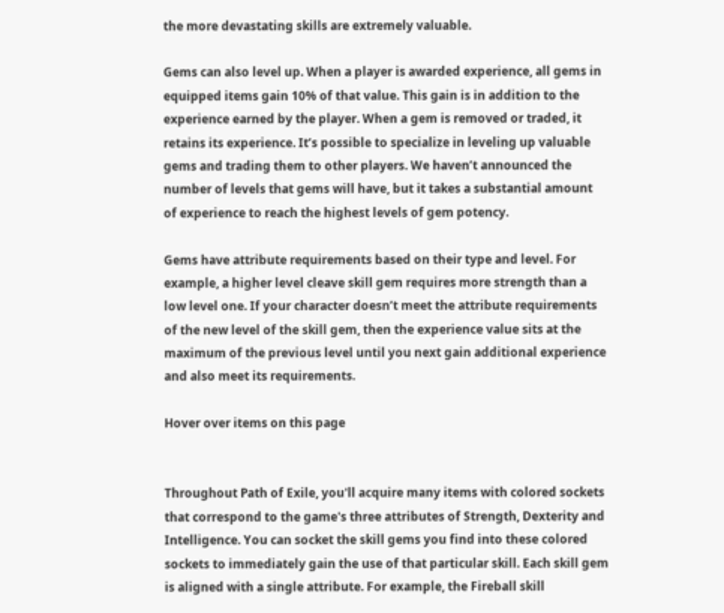the more devastating skills are extremely valuable.

Gems can also level up. When a player is awarded experience, all gems in equipped items gain 10% of that value. This gain is in addition to the experience earned by the player. When a gem is removed or traded, it retains its experience. It’s possible to specialize in leveling up valuable gems and trading them to other players. We haven’t announced the number of levels that gems will have, but it takes a substantial amount of experience to reach the highest levels of gem potency.

Gems have attribute requirements based on their type and level. For example, a higher level cleave skill gem requires more strength than a low level one. If your character doesn’t meet the attribute requirements of the new level of the skill gem, then the experience value sits at the maximum of the previous level until you next gain additional experience and also meet its requirements.

Hover over items on this page


Throughout Path of Exile, you'll acquire many items with colored sockets that correspond to the game's three attributes of Strength, Dexterity and Intelligence. You can socket the skill gems you find into these colored sockets to immediately gain the use of that particular skill. Each skill gem is aligned with a single attribute. For example, the Fireball skill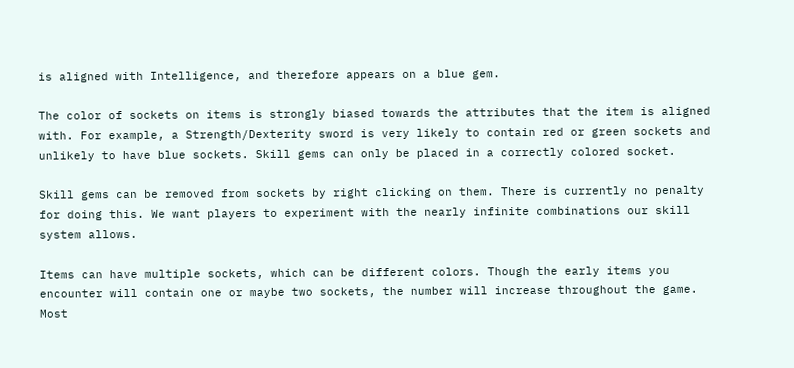is aligned with Intelligence, and therefore appears on a blue gem.

The color of sockets on items is strongly biased towards the attributes that the item is aligned with. For example, a Strength/Dexterity sword is very likely to contain red or green sockets and unlikely to have blue sockets. Skill gems can only be placed in a correctly colored socket.

Skill gems can be removed from sockets by right clicking on them. There is currently no penalty for doing this. We want players to experiment with the nearly infinite combinations our skill system allows.

Items can have multiple sockets, which can be different colors. Though the early items you encounter will contain one or maybe two sockets, the number will increase throughout the game. Most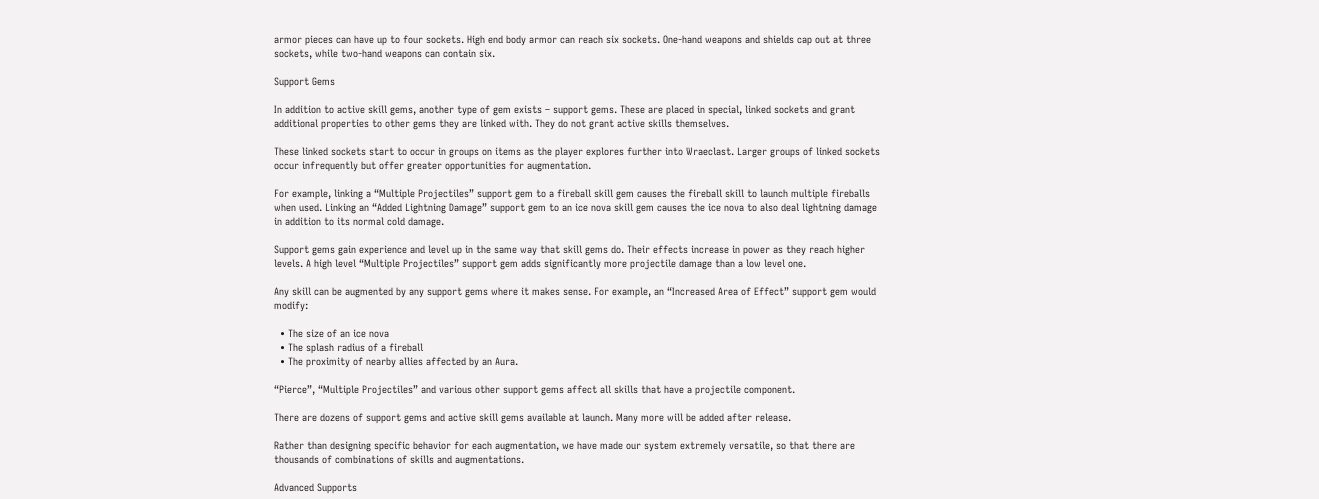armor pieces can have up to four sockets. High end body armor can reach six sockets. One-hand weapons and shields cap out at three sockets, while two-hand weapons can contain six.

Support Gems

In addition to active skill gems, another type of gem exists – support gems. These are placed in special, linked sockets and grant additional properties to other gems they are linked with. They do not grant active skills themselves.

These linked sockets start to occur in groups on items as the player explores further into Wraeclast. Larger groups of linked sockets occur infrequently but offer greater opportunities for augmentation.

For example, linking a “Multiple Projectiles” support gem to a fireball skill gem causes the fireball skill to launch multiple fireballs when used. Linking an “Added Lightning Damage” support gem to an ice nova skill gem causes the ice nova to also deal lightning damage in addition to its normal cold damage.

Support gems gain experience and level up in the same way that skill gems do. Their effects increase in power as they reach higher levels. A high level “Multiple Projectiles” support gem adds significantly more projectile damage than a low level one.

Any skill can be augmented by any support gems where it makes sense. For example, an “Increased Area of Effect” support gem would modify:

  • The size of an ice nova
  • The splash radius of a fireball
  • The proximity of nearby allies affected by an Aura.

“Pierce”, “Multiple Projectiles” and various other support gems affect all skills that have a projectile component.

There are dozens of support gems and active skill gems available at launch. Many more will be added after release.

Rather than designing specific behavior for each augmentation, we have made our system extremely versatile, so that there are thousands of combinations of skills and augmentations.

Advanced Supports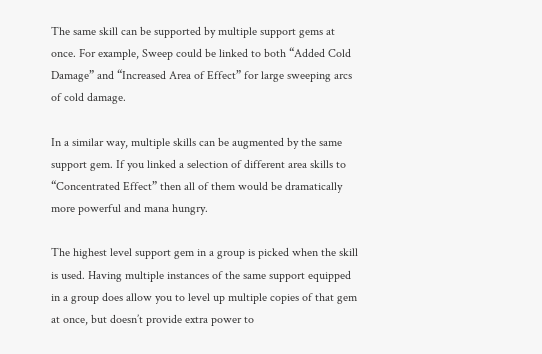The same skill can be supported by multiple support gems at once. For example, Sweep could be linked to both “Added Cold Damage” and “Increased Area of Effect” for large sweeping arcs of cold damage.

In a similar way, multiple skills can be augmented by the same support gem. If you linked a selection of different area skills to “Concentrated Effect” then all of them would be dramatically more powerful and mana hungry.

The highest level support gem in a group is picked when the skill is used. Having multiple instances of the same support equipped in a group does allow you to level up multiple copies of that gem at once, but doesn’t provide extra power to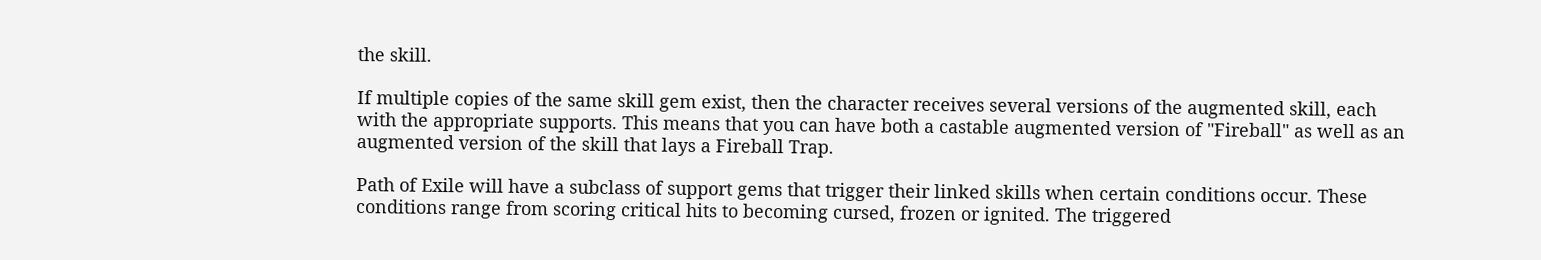the skill.

If multiple copies of the same skill gem exist, then the character receives several versions of the augmented skill, each with the appropriate supports. This means that you can have both a castable augmented version of "Fireball" as well as an augmented version of the skill that lays a Fireball Trap.

Path of Exile will have a subclass of support gems that trigger their linked skills when certain conditions occur. These conditions range from scoring critical hits to becoming cursed, frozen or ignited. The triggered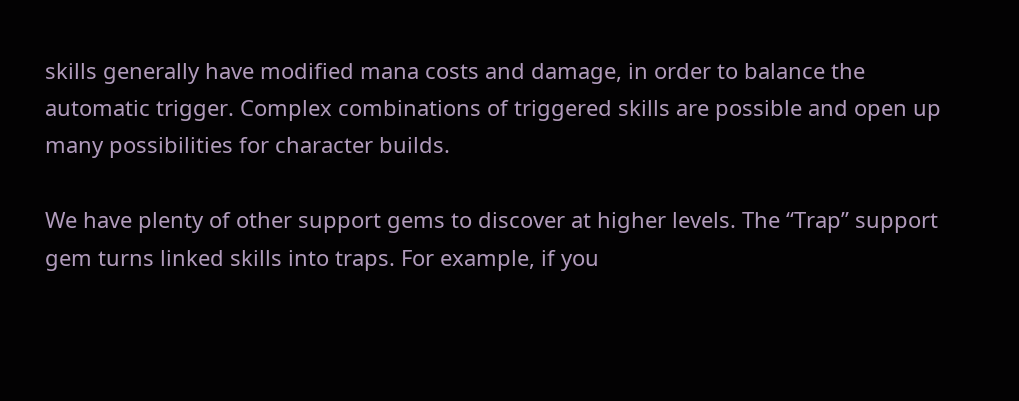skills generally have modified mana costs and damage, in order to balance the automatic trigger. Complex combinations of triggered skills are possible and open up many possibilities for character builds.

We have plenty of other support gems to discover at higher levels. The “Trap” support gem turns linked skills into traps. For example, if you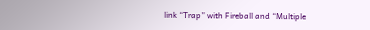link “Trap” with Fireball and “Multiple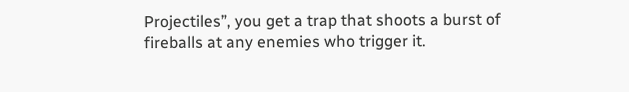Projectiles”, you get a trap that shoots a burst of fireballs at any enemies who trigger it.